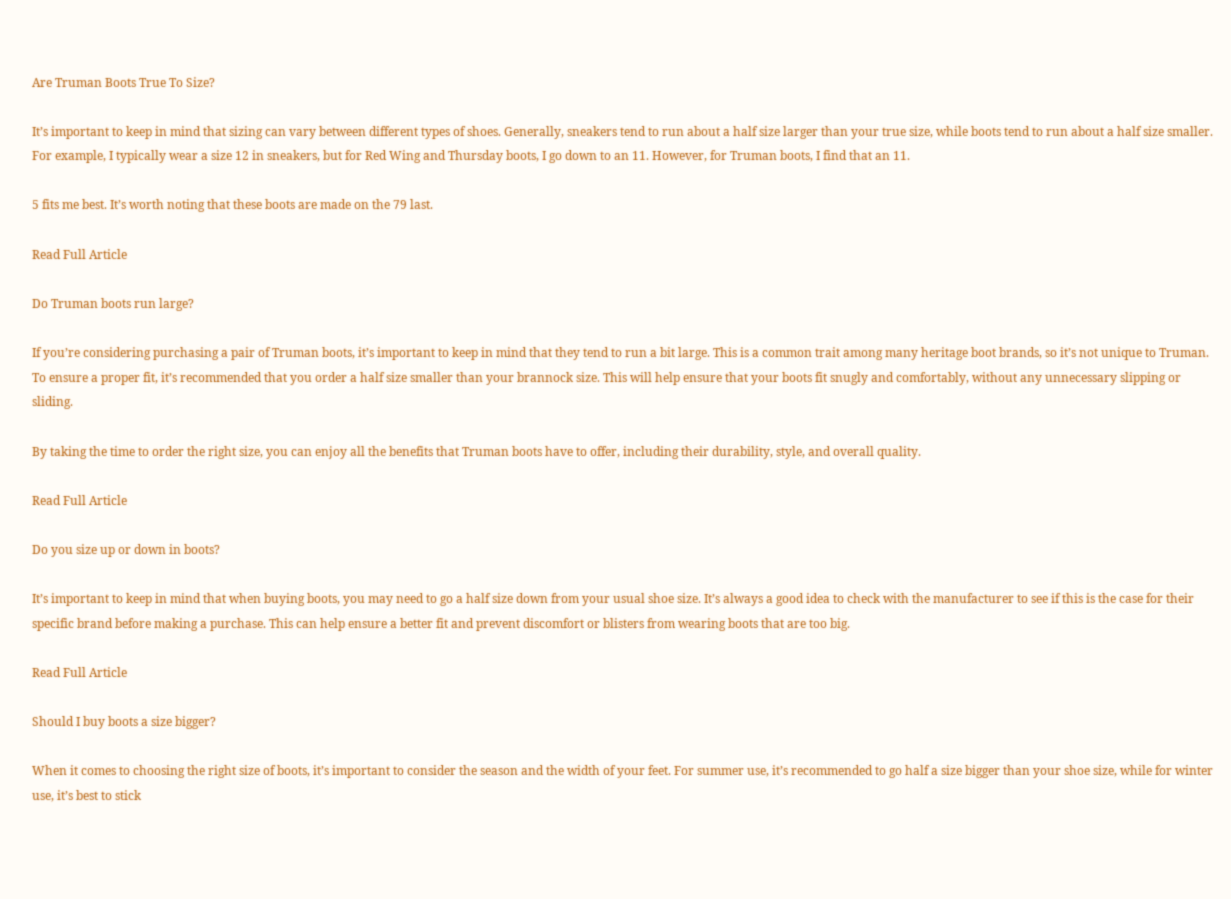Are Truman Boots True To Size?

It’s important to keep in mind that sizing can vary between different types of shoes. Generally, sneakers tend to run about a half size larger than your true size, while boots tend to run about a half size smaller. For example, I typically wear a size 12 in sneakers, but for Red Wing and Thursday boots, I go down to an 11. However, for Truman boots, I find that an 11.

5 fits me best. It’s worth noting that these boots are made on the 79 last.

Read Full Article

Do Truman boots run large?

If you’re considering purchasing a pair of Truman boots, it’s important to keep in mind that they tend to run a bit large. This is a common trait among many heritage boot brands, so it’s not unique to Truman. To ensure a proper fit, it’s recommended that you order a half size smaller than your brannock size. This will help ensure that your boots fit snugly and comfortably, without any unnecessary slipping or sliding.

By taking the time to order the right size, you can enjoy all the benefits that Truman boots have to offer, including their durability, style, and overall quality.

Read Full Article

Do you size up or down in boots?

It’s important to keep in mind that when buying boots, you may need to go a half size down from your usual shoe size. It’s always a good idea to check with the manufacturer to see if this is the case for their specific brand before making a purchase. This can help ensure a better fit and prevent discomfort or blisters from wearing boots that are too big.

Read Full Article

Should I buy boots a size bigger?

When it comes to choosing the right size of boots, it’s important to consider the season and the width of your feet. For summer use, it’s recommended to go half a size bigger than your shoe size, while for winter use, it’s best to stick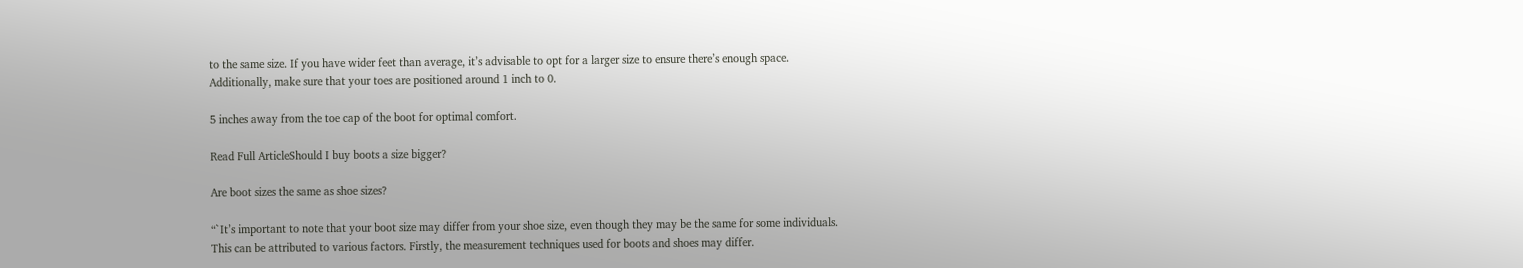to the same size. If you have wider feet than average, it’s advisable to opt for a larger size to ensure there’s enough space. Additionally, make sure that your toes are positioned around 1 inch to 0.

5 inches away from the toe cap of the boot for optimal comfort.

Read Full ArticleShould I buy boots a size bigger?

Are boot sizes the same as shoe sizes?

“`It’s important to note that your boot size may differ from your shoe size, even though they may be the same for some individuals. This can be attributed to various factors. Firstly, the measurement techniques used for boots and shoes may differ.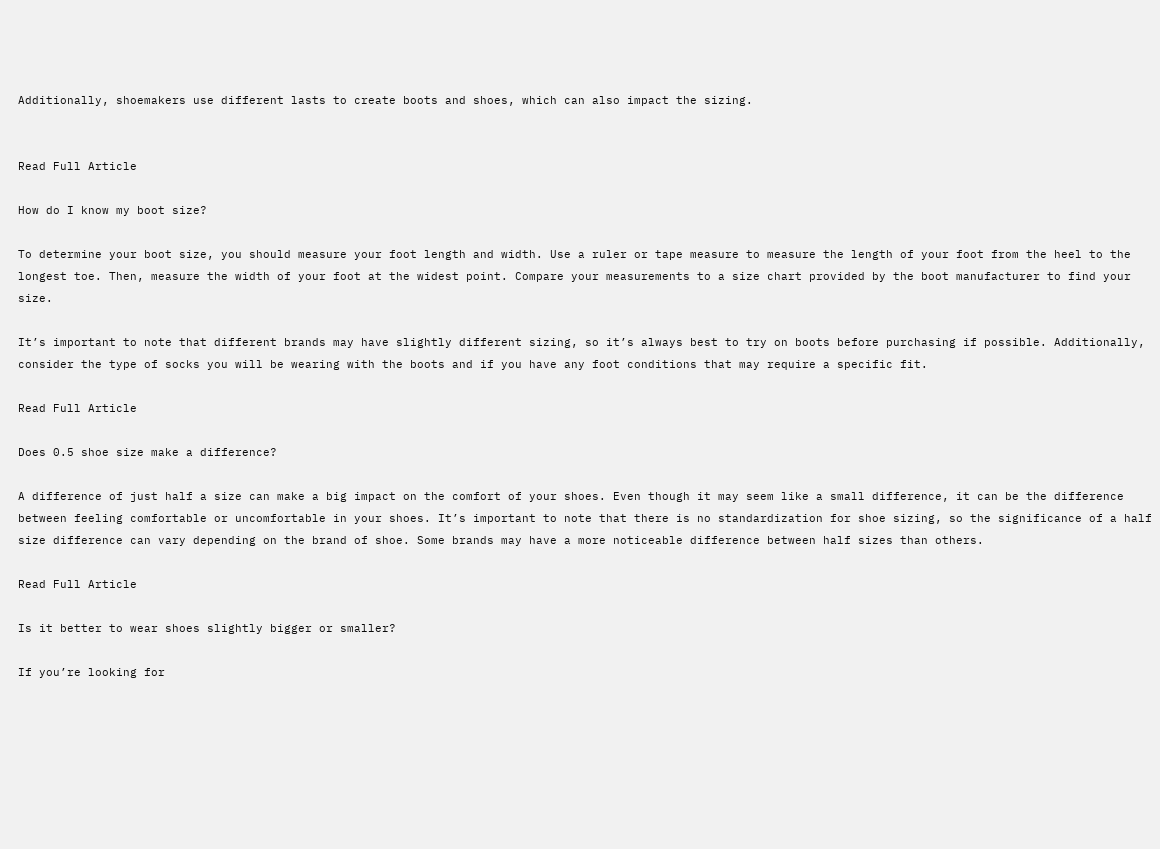Additionally, shoemakers use different lasts to create boots and shoes, which can also impact the sizing.


Read Full Article

How do I know my boot size?

To determine your boot size, you should measure your foot length and width. Use a ruler or tape measure to measure the length of your foot from the heel to the longest toe. Then, measure the width of your foot at the widest point. Compare your measurements to a size chart provided by the boot manufacturer to find your size.

It’s important to note that different brands may have slightly different sizing, so it’s always best to try on boots before purchasing if possible. Additionally, consider the type of socks you will be wearing with the boots and if you have any foot conditions that may require a specific fit.

Read Full Article

Does 0.5 shoe size make a difference?

A difference of just half a size can make a big impact on the comfort of your shoes. Even though it may seem like a small difference, it can be the difference between feeling comfortable or uncomfortable in your shoes. It’s important to note that there is no standardization for shoe sizing, so the significance of a half size difference can vary depending on the brand of shoe. Some brands may have a more noticeable difference between half sizes than others.

Read Full Article

Is it better to wear shoes slightly bigger or smaller?

If you’re looking for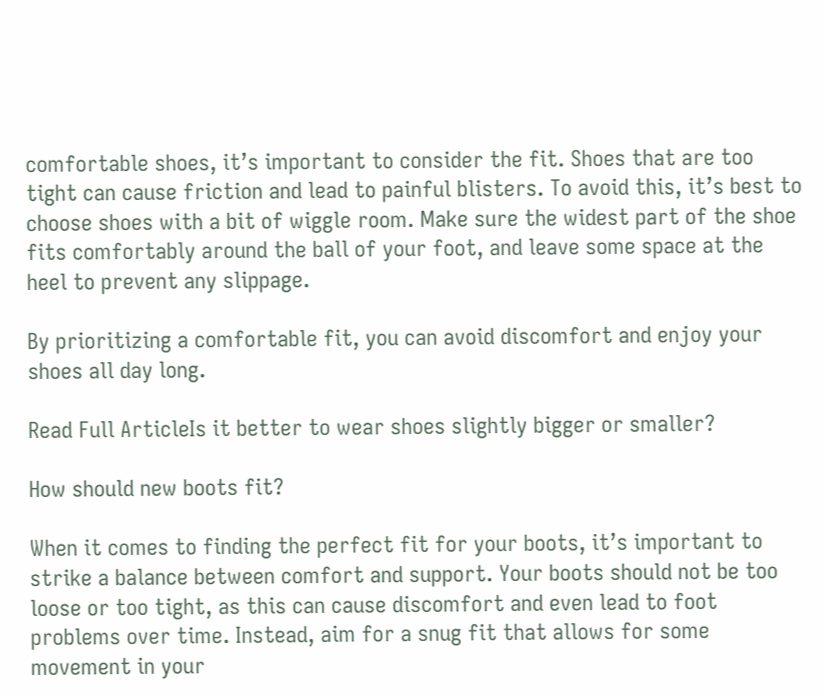comfortable shoes, it’s important to consider the fit. Shoes that are too tight can cause friction and lead to painful blisters. To avoid this, it’s best to choose shoes with a bit of wiggle room. Make sure the widest part of the shoe fits comfortably around the ball of your foot, and leave some space at the heel to prevent any slippage.

By prioritizing a comfortable fit, you can avoid discomfort and enjoy your shoes all day long.

Read Full ArticleIs it better to wear shoes slightly bigger or smaller?

How should new boots fit?

When it comes to finding the perfect fit for your boots, it’s important to strike a balance between comfort and support. Your boots should not be too loose or too tight, as this can cause discomfort and even lead to foot problems over time. Instead, aim for a snug fit that allows for some movement in your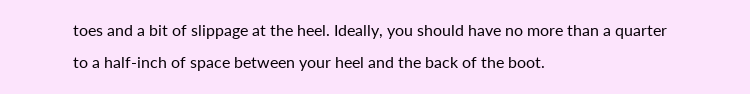toes and a bit of slippage at the heel. Ideally, you should have no more than a quarter to a half-inch of space between your heel and the back of the boot.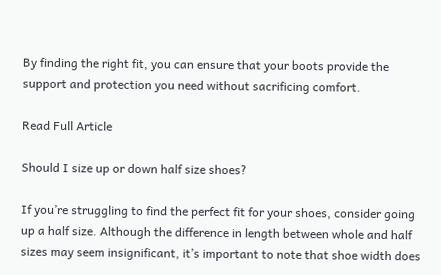By finding the right fit, you can ensure that your boots provide the support and protection you need without sacrificing comfort.

Read Full Article

Should I size up or down half size shoes?

If you’re struggling to find the perfect fit for your shoes, consider going up a half size. Although the difference in length between whole and half sizes may seem insignificant, it’s important to note that shoe width does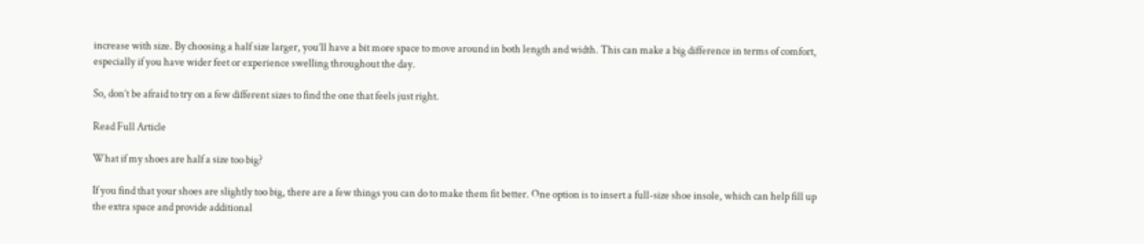increase with size. By choosing a half size larger, you’ll have a bit more space to move around in both length and width. This can make a big difference in terms of comfort, especially if you have wider feet or experience swelling throughout the day.

So, don’t be afraid to try on a few different sizes to find the one that feels just right.

Read Full Article

What if my shoes are half a size too big?

If you find that your shoes are slightly too big, there are a few things you can do to make them fit better. One option is to insert a full-size shoe insole, which can help fill up the extra space and provide additional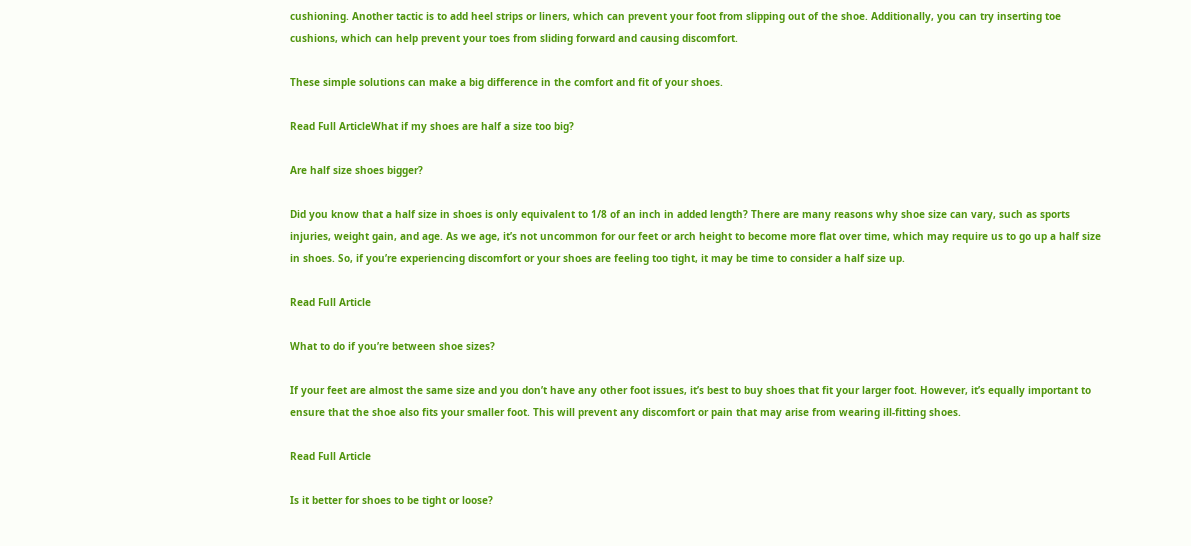cushioning. Another tactic is to add heel strips or liners, which can prevent your foot from slipping out of the shoe. Additionally, you can try inserting toe cushions, which can help prevent your toes from sliding forward and causing discomfort.

These simple solutions can make a big difference in the comfort and fit of your shoes.

Read Full ArticleWhat if my shoes are half a size too big?

Are half size shoes bigger?

Did you know that a half size in shoes is only equivalent to 1/8 of an inch in added length? There are many reasons why shoe size can vary, such as sports injuries, weight gain, and age. As we age, it’s not uncommon for our feet or arch height to become more flat over time, which may require us to go up a half size in shoes. So, if you’re experiencing discomfort or your shoes are feeling too tight, it may be time to consider a half size up.

Read Full Article

What to do if you’re between shoe sizes?

If your feet are almost the same size and you don’t have any other foot issues, it’s best to buy shoes that fit your larger foot. However, it’s equally important to ensure that the shoe also fits your smaller foot. This will prevent any discomfort or pain that may arise from wearing ill-fitting shoes.

Read Full Article

Is it better for shoes to be tight or loose?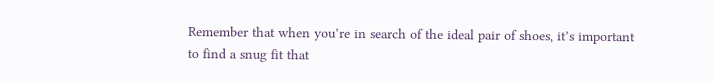Remember that when you’re in search of the ideal pair of shoes, it’s important to find a snug fit that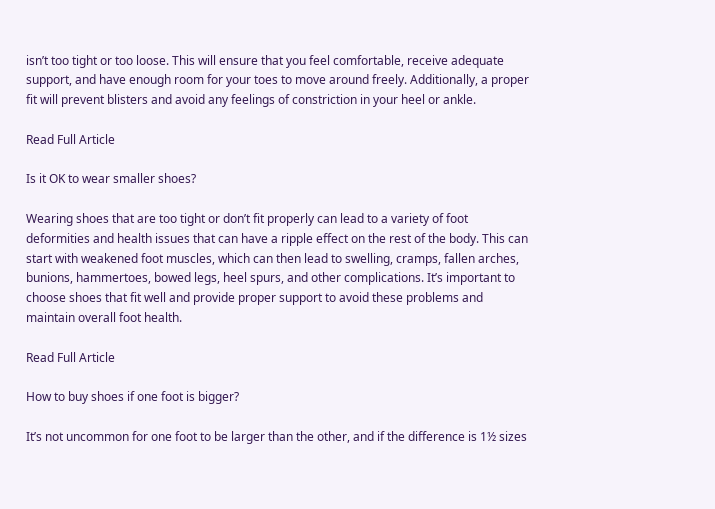isn’t too tight or too loose. This will ensure that you feel comfortable, receive adequate support, and have enough room for your toes to move around freely. Additionally, a proper fit will prevent blisters and avoid any feelings of constriction in your heel or ankle.

Read Full Article

Is it OK to wear smaller shoes?

Wearing shoes that are too tight or don’t fit properly can lead to a variety of foot deformities and health issues that can have a ripple effect on the rest of the body. This can start with weakened foot muscles, which can then lead to swelling, cramps, fallen arches, bunions, hammertoes, bowed legs, heel spurs, and other complications. It’s important to choose shoes that fit well and provide proper support to avoid these problems and maintain overall foot health.

Read Full Article

How to buy shoes if one foot is bigger?

It’s not uncommon for one foot to be larger than the other, and if the difference is 1½ sizes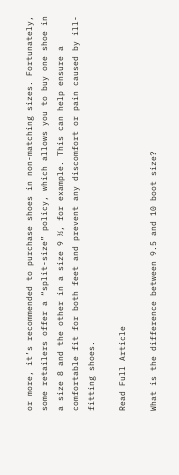or more, it’s recommended to purchase shoes in non-matching sizes. Fortunately, some retailers offer a “split-size” policy, which allows you to buy one shoe in a size 8 and the other in a size 9 ½, for example. This can help ensure a comfortable fit for both feet and prevent any discomfort or pain caused by ill-fitting shoes.

Read Full Article

What is the difference between 9.5 and 10 boot size?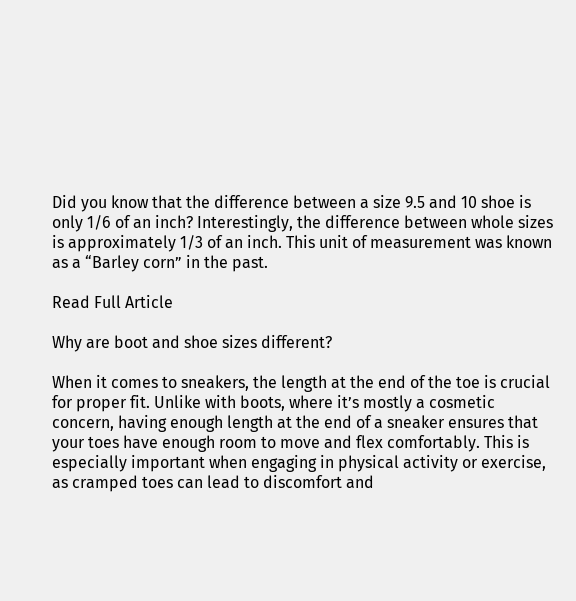Did you know that the difference between a size 9.5 and 10 shoe is only 1/6 of an inch? Interestingly, the difference between whole sizes is approximately 1/3 of an inch. This unit of measurement was known as a “Barley corn” in the past.

Read Full Article

Why are boot and shoe sizes different?

When it comes to sneakers, the length at the end of the toe is crucial for proper fit. Unlike with boots, where it’s mostly a cosmetic concern, having enough length at the end of a sneaker ensures that your toes have enough room to move and flex comfortably. This is especially important when engaging in physical activity or exercise, as cramped toes can lead to discomfort and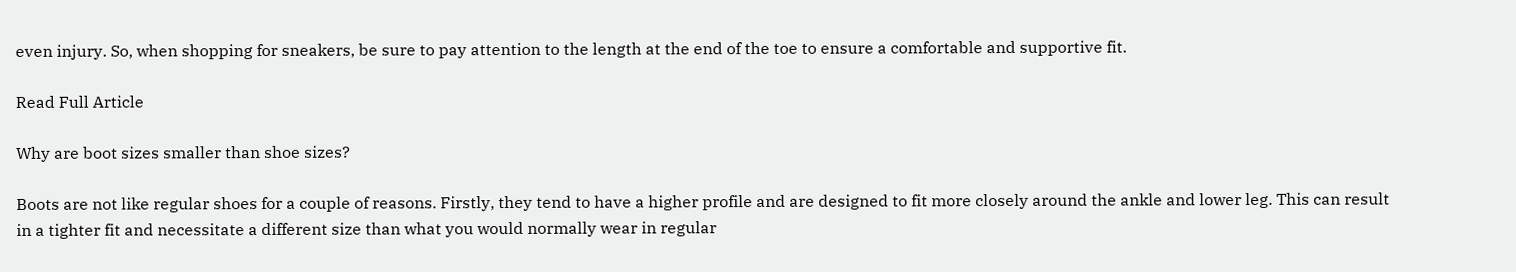even injury. So, when shopping for sneakers, be sure to pay attention to the length at the end of the toe to ensure a comfortable and supportive fit.

Read Full Article

Why are boot sizes smaller than shoe sizes?

Boots are not like regular shoes for a couple of reasons. Firstly, they tend to have a higher profile and are designed to fit more closely around the ankle and lower leg. This can result in a tighter fit and necessitate a different size than what you would normally wear in regular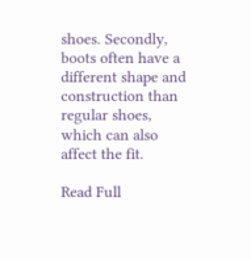shoes. Secondly, boots often have a different shape and construction than regular shoes, which can also affect the fit.

Read Full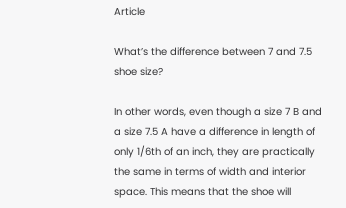Article

What’s the difference between 7 and 7.5 shoe size?

In other words, even though a size 7 B and a size 7.5 A have a difference in length of only 1/6th of an inch, they are practically the same in terms of width and interior space. This means that the shoe will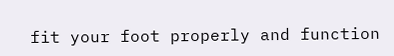fit your foot properly and function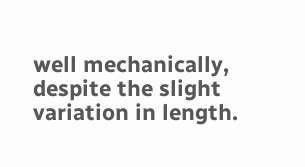well mechanically, despite the slight variation in length.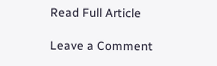Read Full Article

Leave a Comment